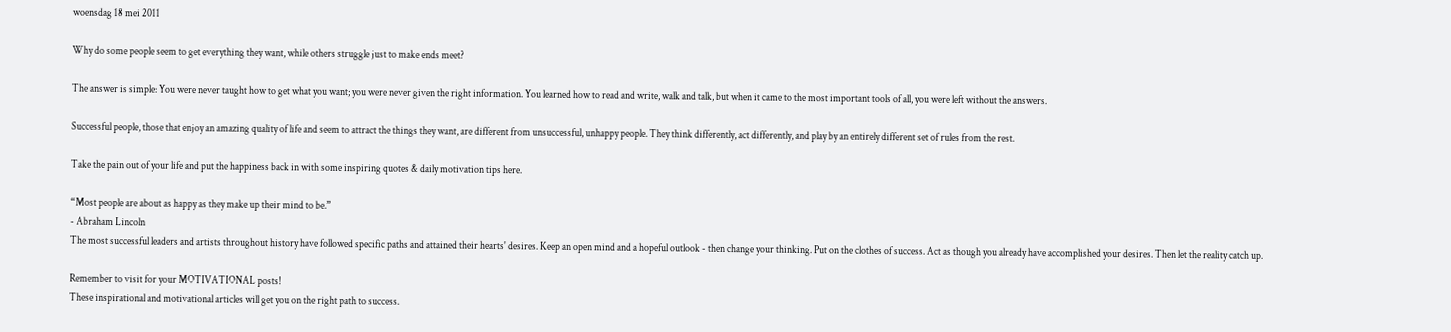woensdag 18 mei 2011

Why do some people seem to get everything they want, while others struggle just to make ends meet?

The answer is simple: You were never taught how to get what you want; you were never given the right information. You learned how to read and write, walk and talk, but when it came to the most important tools of all, you were left without the answers.

Successful people, those that enjoy an amazing quality of life and seem to attract the things they want, are different from unsuccessful, unhappy people. They think differently, act differently, and play by an entirely different set of rules from the rest.

Take the pain out of your life and put the happiness back in with some inspiring quotes & daily motivation tips here.

“Most people are about as happy as they make up their mind to be.”
- Abraham Lincoln
The most successful leaders and artists throughout history have followed specific paths and attained their hearts' desires. Keep an open mind and a hopeful outlook - then change your thinking. Put on the clothes of success. Act as though you already have accomplished your desires. Then let the reality catch up.

Remember to visit for your MOTIVATIONAL posts!
These inspirational and motivational articles will get you on the right path to success.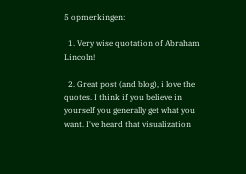5 opmerkingen:

  1. Very wise quotation of Abraham Lincoln!

  2. Great post (and blog), i love the quotes. I think if you believe in yourself you generally get what you want. I've heard that visualization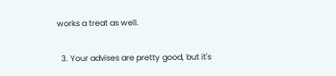works a treat as well.

  3. Your advises are pretty good, but it's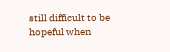still difficult to be hopeful when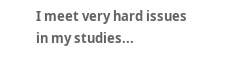I meet very hard issues in my studies...